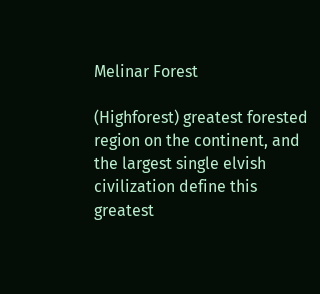Melinar Forest

(Highforest) greatest forested region on the continent, and the largest single elvish civilization define this greatest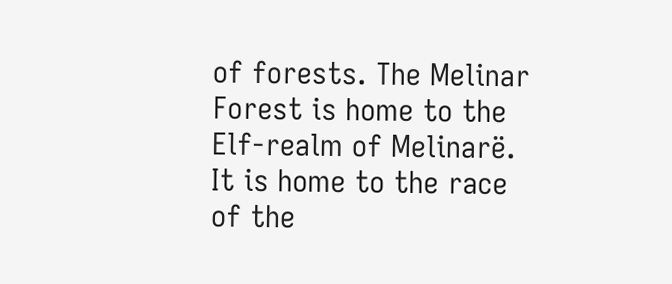of forests. The Melinar Forest is home to the Elf-realm of Melinarë. It is home to the race of the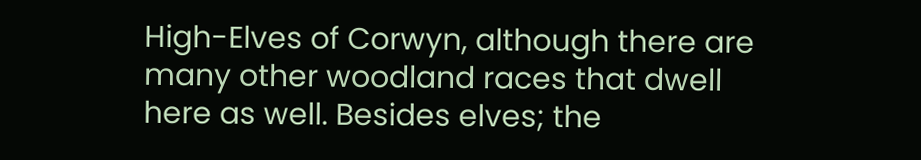High-Elves of Corwyn, although there are many other woodland races that dwell here as well. Besides elves; the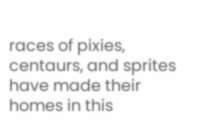races of pixies, centaurs, and sprites have made their homes in this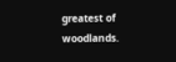greatest of woodlands.